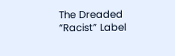The Dreaded “Racist” Label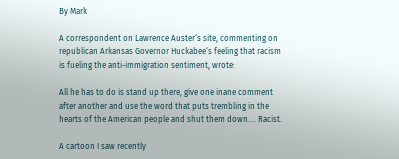By Mark

A correspondent on Lawrence Auster‘s site, commenting on republican Arkansas Governor Huckabee‘s feeling that racism is fueling the anti-immigration sentiment, wrote:

All he has to do is stand up there, give one inane comment after another and use the word that puts trembling in the hearts of the American people and shut them down.... Racist.

A cartoon I saw recently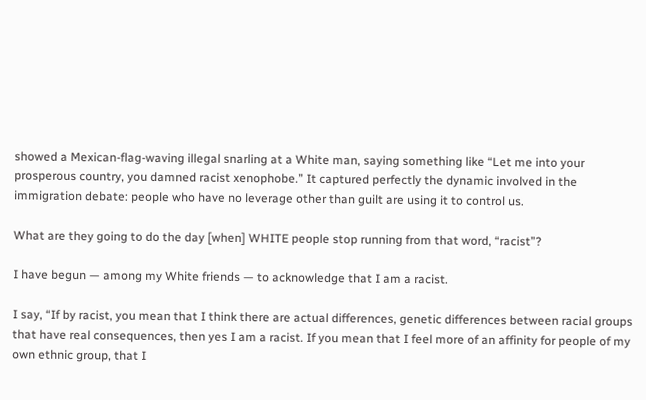showed a Mexican-flag-waving illegal snarling at a White man, saying something like “Let me into your prosperous country, you damned racist xenophobe.” It captured perfectly the dynamic involved in the immigration debate: people who have no leverage other than guilt are using it to control us.

What are they going to do the day [when] WHITE people stop running from that word, “racist”?

I have begun — among my White friends — to acknowledge that I am a racist.

I say, “If by racist, you mean that I think there are actual differences, genetic differences between racial groups that have real consequences, then yes I am a racist. If you mean that I feel more of an affinity for people of my own ethnic group, that I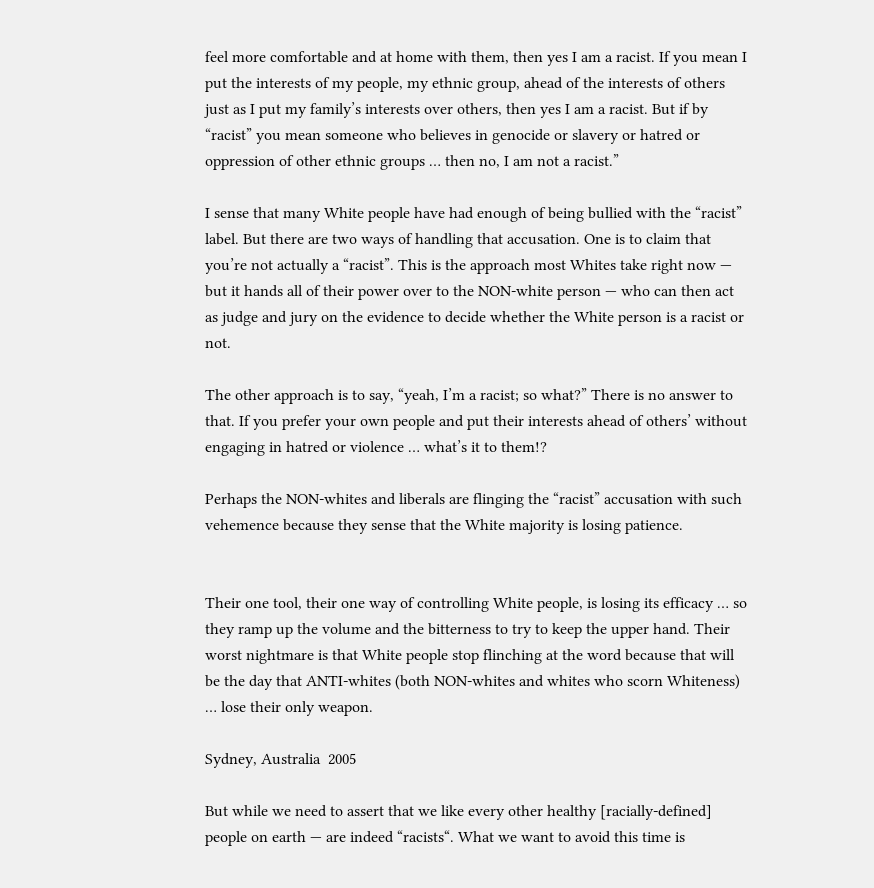feel more comfortable and at home with them, then yes I am a racist. If you mean I put the interests of my people, my ethnic group, ahead of the interests of others just as I put my family’s interests over others, then yes I am a racist. But if by “racist” you mean someone who believes in genocide or slavery or hatred or oppression of other ethnic groups … then no, I am not a racist.”

I sense that many White people have had enough of being bullied with the “racist” label. But there are two ways of handling that accusation. One is to claim that you’re not actually a “racist”. This is the approach most Whites take right now — but it hands all of their power over to the NON-white person — who can then act as judge and jury on the evidence to decide whether the White person is a racist or not.

The other approach is to say, “yeah, I’m a racist; so what?” There is no answer to that. If you prefer your own people and put their interests ahead of others’ without engaging in hatred or violence … what’s it to them!?

Perhaps the NON-whites and liberals are flinging the “racist” accusation with such vehemence because they sense that the White majority is losing patience.


Their one tool, their one way of controlling White people, is losing its efficacy … so they ramp up the volume and the bitterness to try to keep the upper hand. Their worst nightmare is that White people stop flinching at the word because that will be the day that ANTI-whites (both NON-whites and whites who scorn Whiteness) … lose their only weapon.

Sydney, Australia  2005

But while we need to assert that we like every other healthy [racially-defined] people on earth — are indeed “racists“. What we want to avoid this time is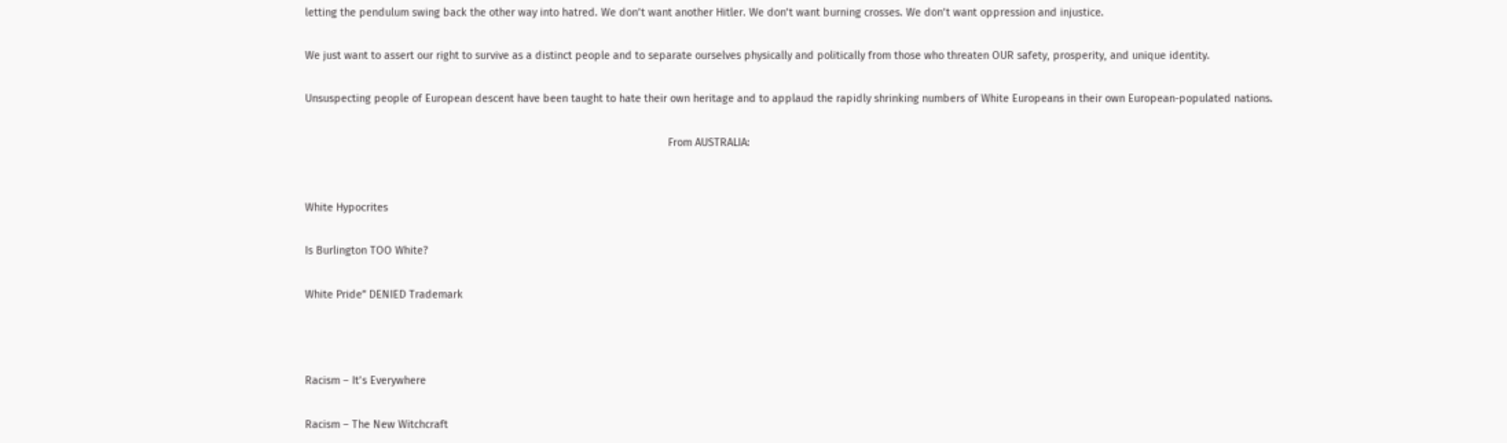letting the pendulum swing back the other way into hatred. We don’t want another Hitler. We don’t want burning crosses. We don’t want oppression and injustice.

We just want to assert our right to survive as a distinct people and to separate ourselves physically and politically from those who threaten OUR safety, prosperity, and unique identity.

Unsuspecting people of European descent have been taught to hate their own heritage and to applaud the rapidly shrinking numbers of White Europeans in their own European-populated nations.

                                                                                                                         From AUSTRALIA:


White Hypocrites

Is Burlington TOO White?

White Pride” DENIED Trademark



Racism – It’s Everywhere

Racism – The New Witchcraft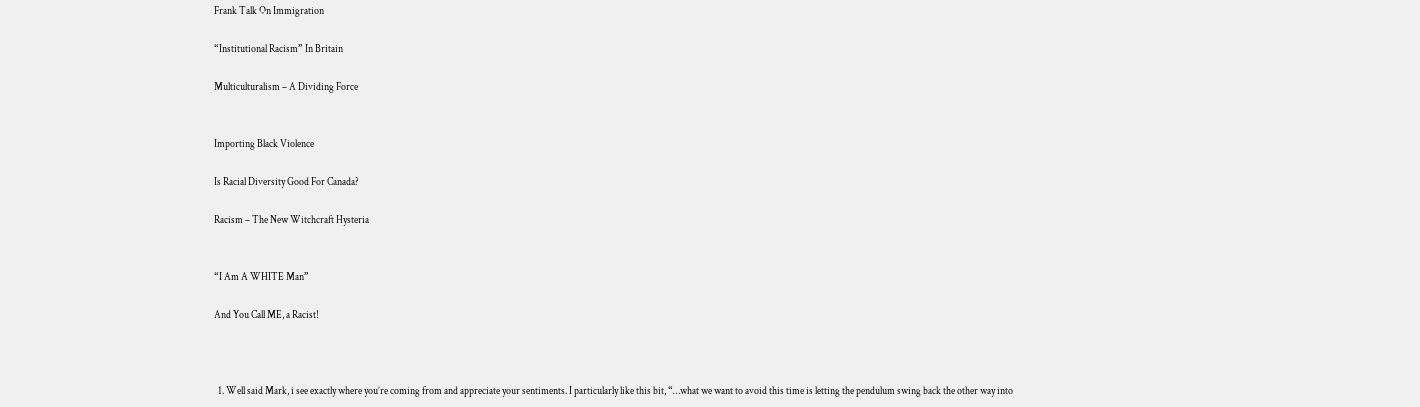Frank Talk On Immigration

“Institutional Racism” In Britain

Multiculturalism – A Dividing Force


Importing Black Violence

Is Racial Diversity Good For Canada?

Racism – The New Witchcraft Hysteria


“I Am A WHITE Man”

And You Call ME, a Racist!



  1. Well said Mark, i see exactly where you’re coming from and appreciate your sentiments. I particularly like this bit, “…what we want to avoid this time is letting the pendulum swing back the other way into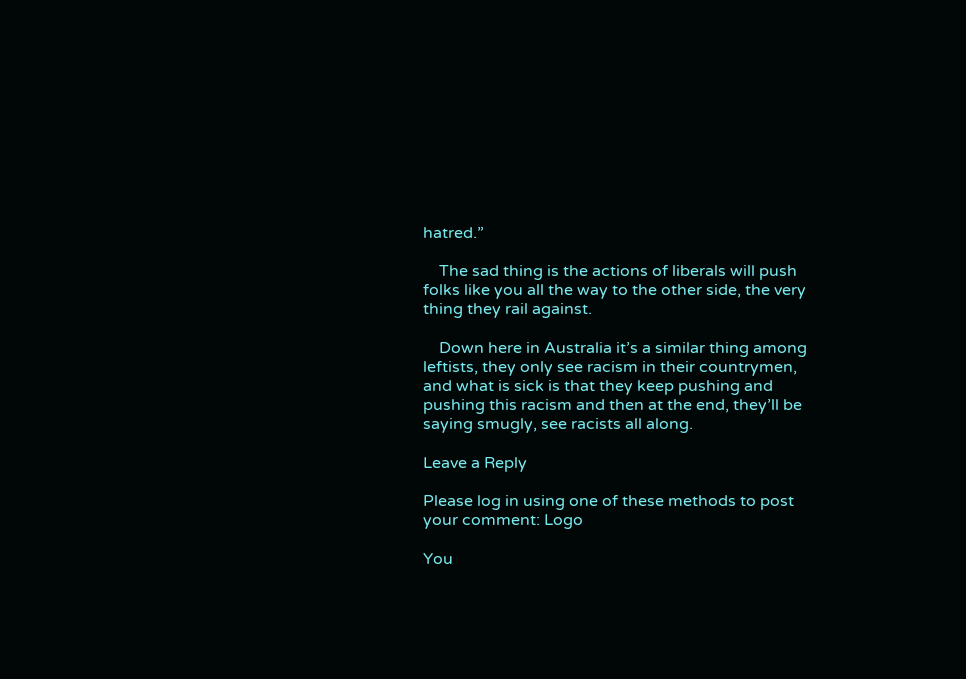hatred.”

    The sad thing is the actions of liberals will push folks like you all the way to the other side, the very thing they rail against.

    Down here in Australia it’s a similar thing among leftists, they only see racism in their countrymen, and what is sick is that they keep pushing and pushing this racism and then at the end, they’ll be saying smugly, see racists all along.

Leave a Reply

Please log in using one of these methods to post your comment: Logo

You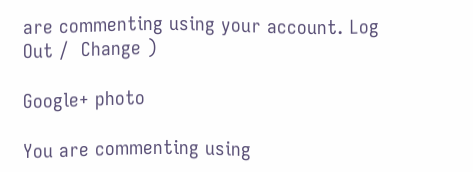are commenting using your account. Log Out /  Change )

Google+ photo

You are commenting using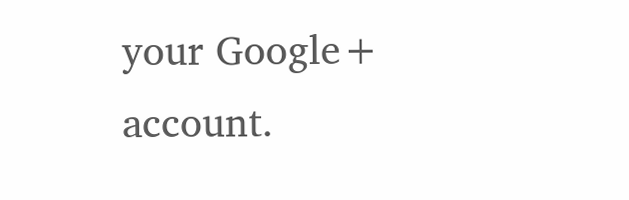your Google+ account.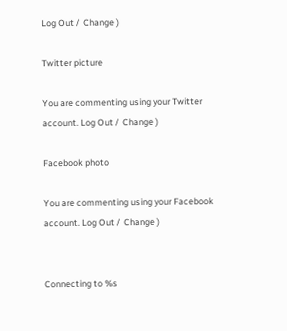Log Out /  Change )

Twitter picture

You are commenting using your Twitter account. Log Out /  Change )

Facebook photo

You are commenting using your Facebook account. Log Out /  Change )


Connecting to %s